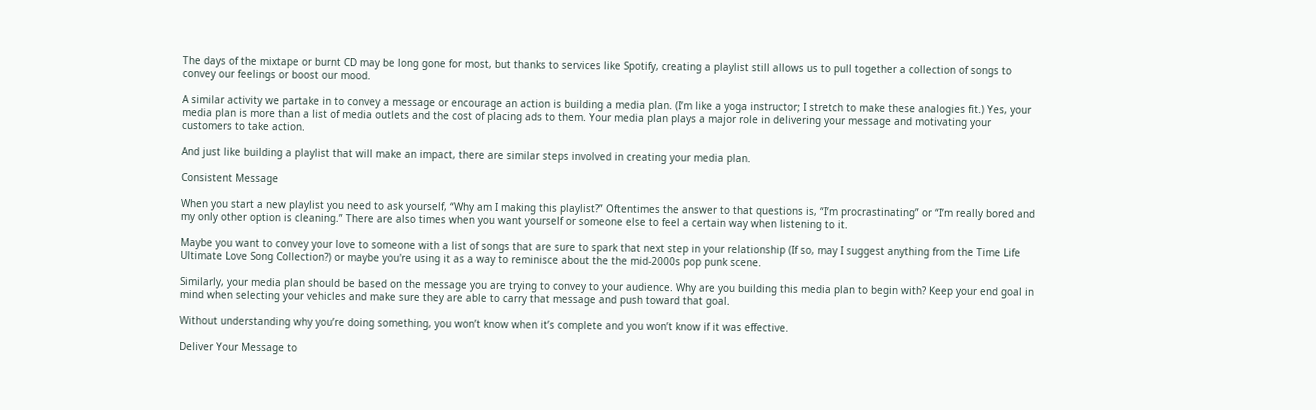The days of the mixtape or burnt CD may be long gone for most, but thanks to services like Spotify, creating a playlist still allows us to pull together a collection of songs to convey our feelings or boost our mood.

A similar activity we partake in to convey a message or encourage an action is building a media plan. (I’m like a yoga instructor; I stretch to make these analogies fit.) Yes, your media plan is more than a list of media outlets and the cost of placing ads to them. Your media plan plays a major role in delivering your message and motivating your customers to take action.

And just like building a playlist that will make an impact, there are similar steps involved in creating your media plan.

Consistent Message

When you start a new playlist you need to ask yourself, “Why am I making this playlist?” Oftentimes the answer to that questions is, “I’m procrastinating” or “I’m really bored and my only other option is cleaning.” There are also times when you want yourself or someone else to feel a certain way when listening to it.

Maybe you want to convey your love to someone with a list of songs that are sure to spark that next step in your relationship (If so, may I suggest anything from the Time Life Ultimate Love Song Collection?) or maybe you're using it as a way to reminisce about the the mid-2000s pop punk scene.

Similarly, your media plan should be based on the message you are trying to convey to your audience. Why are you building this media plan to begin with? Keep your end goal in mind when selecting your vehicles and make sure they are able to carry that message and push toward that goal.

Without understanding why you’re doing something, you won’t know when it’s complete and you won’t know if it was effective.

Deliver Your Message to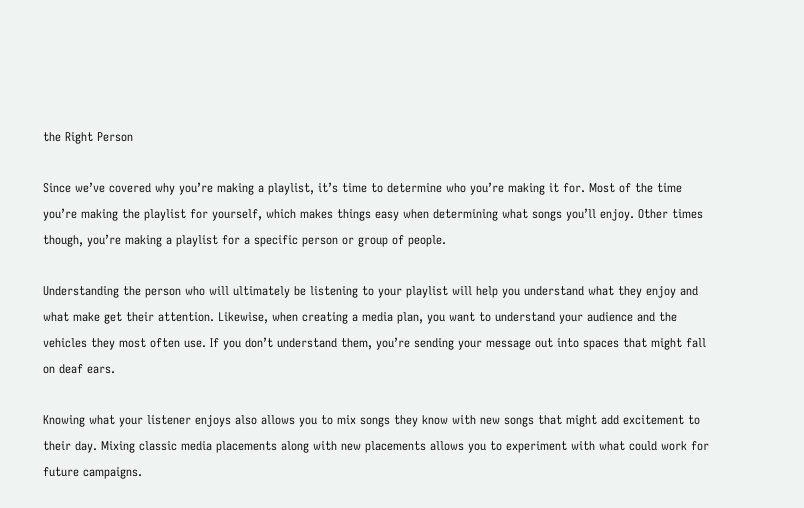the Right Person

Since we’ve covered why you’re making a playlist, it’s time to determine who you’re making it for. Most of the time you’re making the playlist for yourself, which makes things easy when determining what songs you’ll enjoy. Other times though, you’re making a playlist for a specific person or group of people.

Understanding the person who will ultimately be listening to your playlist will help you understand what they enjoy and what make get their attention. Likewise, when creating a media plan, you want to understand your audience and the vehicles they most often use. If you don’t understand them, you’re sending your message out into spaces that might fall on deaf ears.

Knowing what your listener enjoys also allows you to mix songs they know with new songs that might add excitement to their day. Mixing classic media placements along with new placements allows you to experiment with what could work for future campaigns.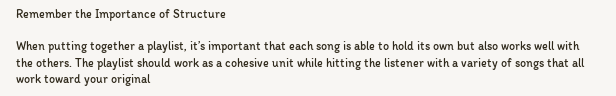Remember the Importance of Structure

When putting together a playlist, it’s important that each song is able to hold its own but also works well with the others. The playlist should work as a cohesive unit while hitting the listener with a variety of songs that all work toward your original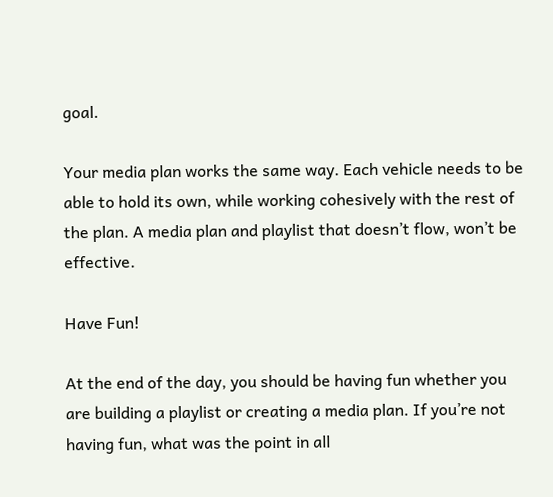goal.

Your media plan works the same way. Each vehicle needs to be able to hold its own, while working cohesively with the rest of the plan. A media plan and playlist that doesn’t flow, won’t be effective.

Have Fun!

At the end of the day, you should be having fun whether you are building a playlist or creating a media plan. If you’re not having fun, what was the point in all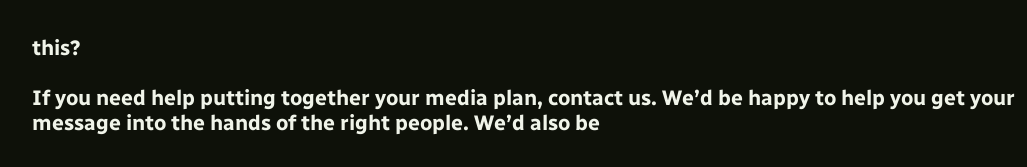this?

If you need help putting together your media plan, contact us. We’d be happy to help you get your message into the hands of the right people. We’d also be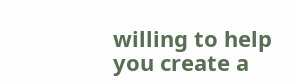willing to help you create a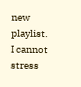new playlist. I cannot stress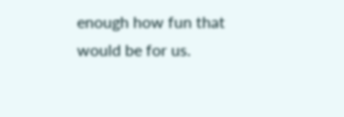enough how fun that would be for us.